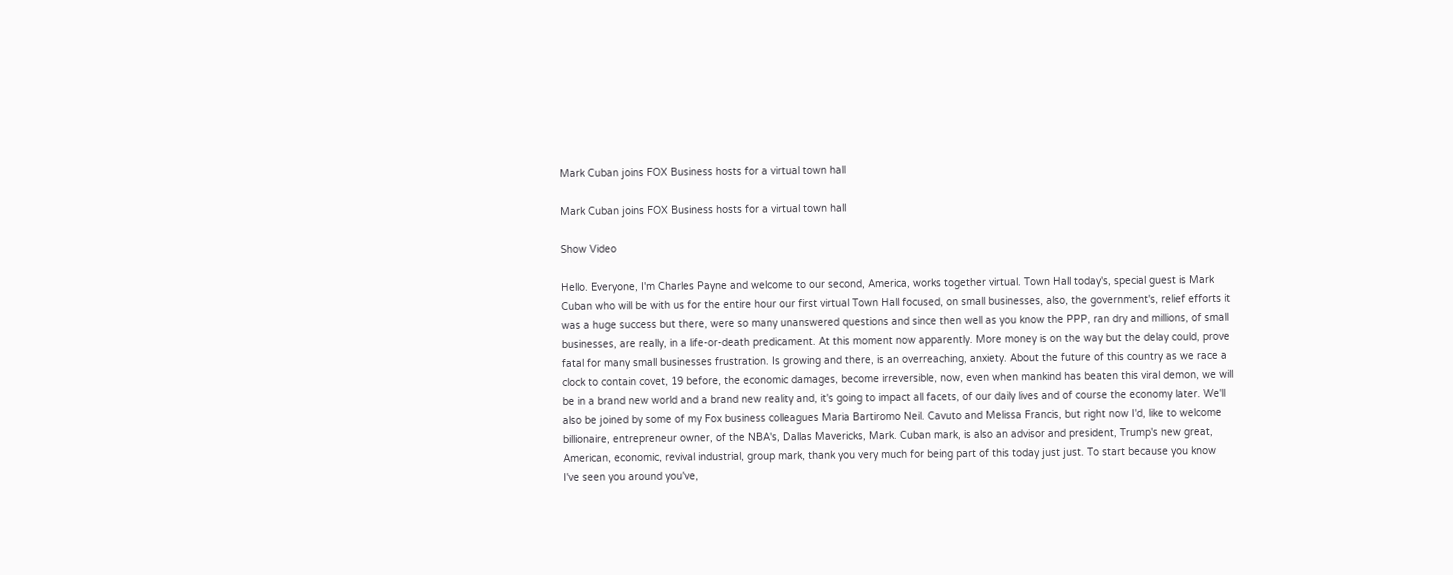Mark Cuban joins FOX Business hosts for a virtual town hall

Mark Cuban joins FOX Business hosts for a virtual town hall

Show Video

Hello. Everyone, I'm Charles Payne and welcome to our second, America, works together virtual. Town Hall today's, special guest is Mark Cuban who will be with us for the entire hour our first virtual Town Hall focused, on small businesses, also, the government's, relief efforts it was a huge success but there, were so many unanswered questions and since then well as you know the PPP, ran dry and millions, of small businesses, are really, in a life-or-death predicament. At this moment now apparently. More money is on the way but the delay could, prove fatal for many small businesses frustration. Is growing and there, is an overreaching, anxiety. About the future of this country as we race a clock to contain covet, 19 before, the economic damages, become irreversible, now, even when mankind has beaten this viral demon, we will be in a brand new world and a brand new reality and, it's going to impact all facets, of our daily lives and of course the economy later. We'll also be joined by some of my Fox business colleagues Maria Bartiromo Neil. Cavuto and Melissa Francis, but right now I'd, like to welcome billionaire, entrepreneur owner, of the NBA's, Dallas Mavericks, Mark. Cuban mark, is also an advisor and president, Trump's new great, American, economic, revival industrial, group mark, thank you very much for being part of this today just just. To start because you know I've seen you around you've,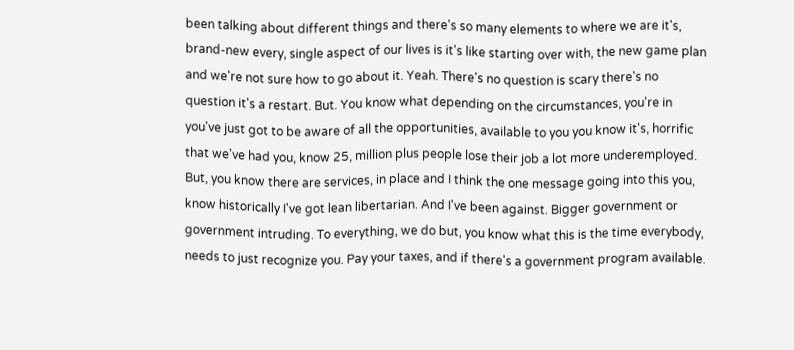been talking about different things and there's so many elements to where we are it's, brand-new every, single aspect of our lives is it's like starting over with, the new game plan and we're not sure how to go about it. Yeah. There's no question is scary there's no question it's a restart. But. You know what depending on the circumstances, you're in you've just got to be aware of all the opportunities, available to you you know it's, horrific that we've had you, know 25, million plus people lose their job a lot more underemployed. But, you know there are services, in place and I think the one message going into this you, know historically I've got lean libertarian. And I've been against. Bigger government or government intruding. To everything, we do but, you know what this is the time everybody, needs to just recognize you. Pay your taxes, and if there's a government program available.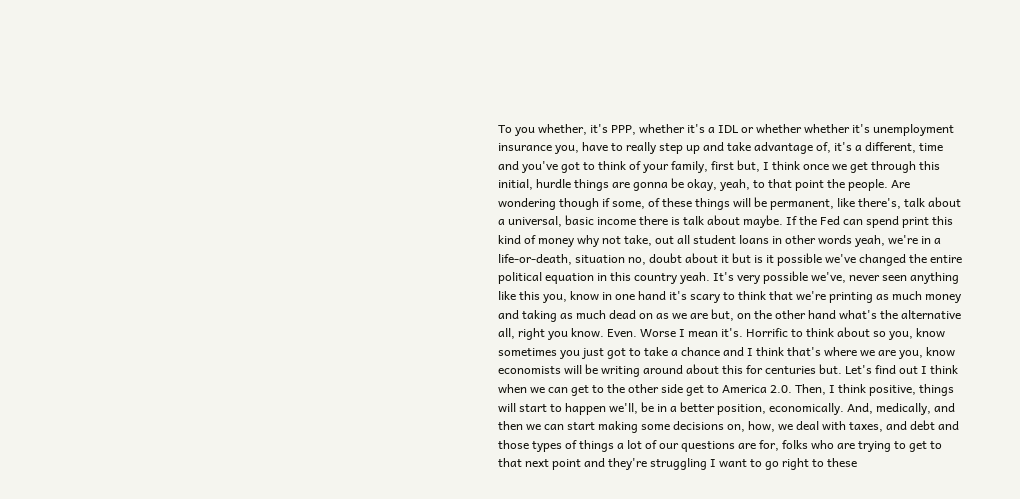To you whether, it's PPP, whether it's a IDL or whether whether it's unemployment insurance you, have to really step up and take advantage of, it's a different, time and you've got to think of your family, first but, I think once we get through this initial, hurdle things are gonna be okay, yeah, to that point the people. Are wondering though if some, of these things will be permanent, like there's, talk about a universal, basic income there is talk about maybe. If the Fed can spend print this kind of money why not take, out all student loans in other words yeah, we're in a life-or-death, situation no, doubt about it but is it possible we've changed the entire political equation in this country yeah. It's very possible we've, never seen anything like this you, know in one hand it's scary to think that we're printing as much money and taking as much dead on as we are but, on the other hand what's the alternative all, right you know. Even. Worse I mean it's. Horrific to think about so you, know sometimes you just got to take a chance and I think that's where we are you, know economists will be writing around about this for centuries but. Let's find out I think when we can get to the other side get to America 2.0. Then, I think positive, things will start to happen we'll, be in a better position, economically. And, medically, and then we can start making some decisions on, how, we deal with taxes, and debt and those types of things a lot of our questions are for, folks who are trying to get to that next point and they're struggling I want to go right to these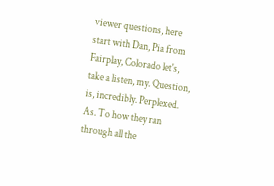viewer questions, here start with Dan, Pia from Fairplay, Colorado let's, take a listen, my. Question, is, incredibly. Perplexed. As. To how they ran through all the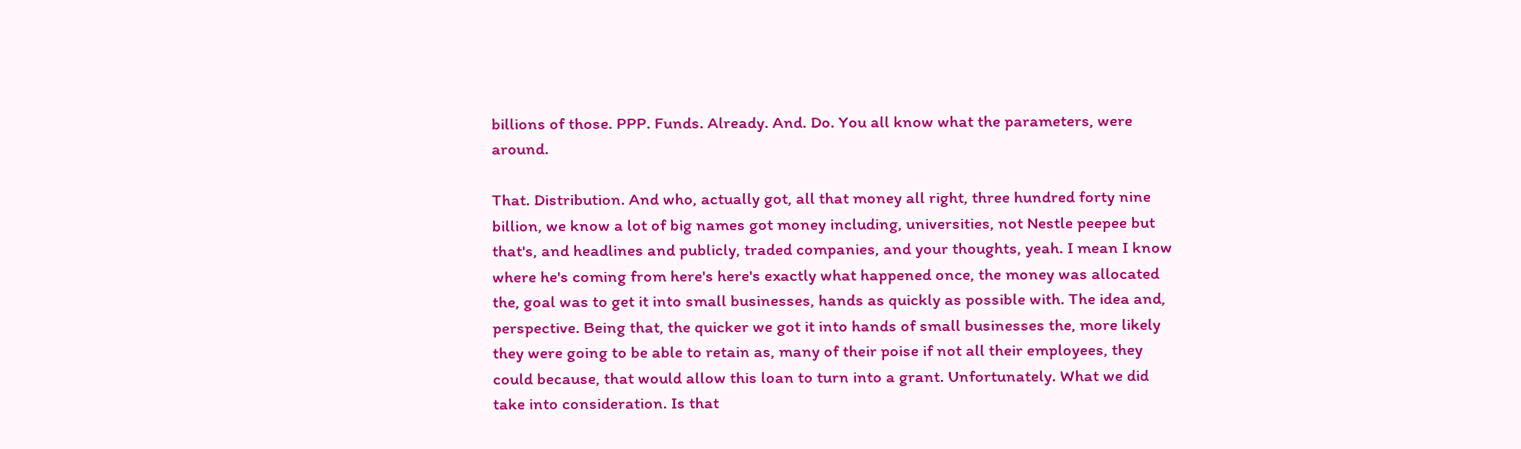billions of those. PPP. Funds. Already. And. Do. You all know what the parameters, were around.

That. Distribution. And who, actually got, all that money all right, three hundred forty nine billion, we know a lot of big names got money including, universities, not Nestle peepee but that's, and headlines and publicly, traded companies, and your thoughts, yeah. I mean I know where he's coming from here's here's exactly what happened once, the money was allocated the, goal was to get it into small businesses, hands as quickly as possible with. The idea and, perspective. Being that, the quicker we got it into hands of small businesses the, more likely they were going to be able to retain as, many of their poise if not all their employees, they could because, that would allow this loan to turn into a grant. Unfortunately. What we did take into consideration. Is that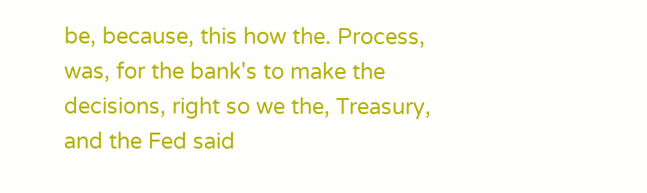be, because, this how the. Process, was, for the bank's to make the decisions, right so we the, Treasury, and the Fed said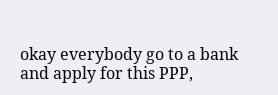okay everybody go to a bank and apply for this PPP,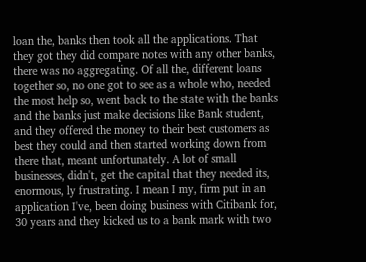loan the, banks then took all the applications. That they got they did compare notes with any other banks, there was no aggregating. Of all the, different loans together so, no one got to see as a whole who, needed the most help so, went back to the state with the banks and the banks just make decisions like Bank student, and they offered the money to their best customers as best they could and then started working down from there that, meant unfortunately. A lot of small businesses, didn't, get the capital that they needed its, enormous, ly frustrating. I mean I my, firm put in an application I've, been doing business with Citibank for, 30 years and they kicked us to a bank mark with two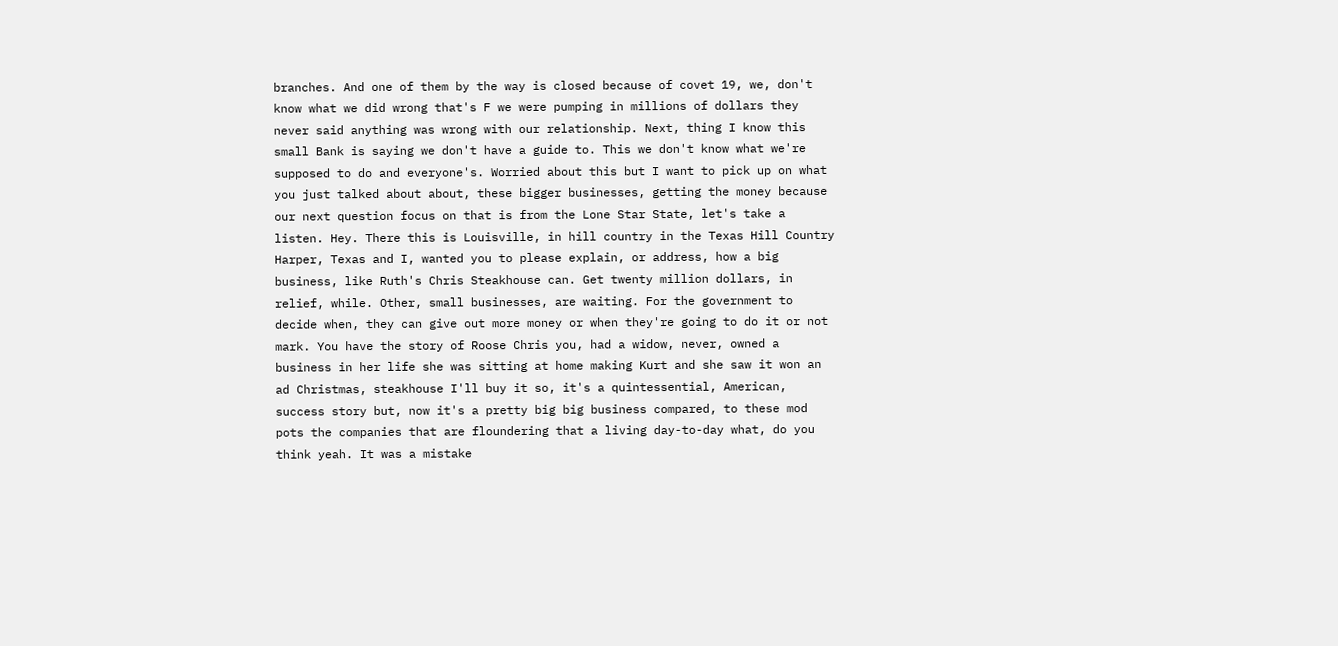branches. And one of them by the way is closed because of covet 19, we, don't know what we did wrong that's F we were pumping in millions of dollars they never said anything was wrong with our relationship. Next, thing I know this small Bank is saying we don't have a guide to. This we don't know what we're supposed to do and everyone's. Worried about this but I want to pick up on what you just talked about about, these bigger businesses, getting the money because our next question focus on that is from the Lone Star State, let's take a listen. Hey. There this is Louisville, in hill country in the Texas Hill Country Harper, Texas and I, wanted you to please explain, or address, how a big business, like Ruth's Chris Steakhouse can. Get twenty million dollars, in relief, while. Other, small businesses, are waiting. For the government to decide when, they can give out more money or when they're going to do it or not mark. You have the story of Roose Chris you, had a widow, never, owned a business in her life she was sitting at home making Kurt and she saw it won an ad Christmas, steakhouse I'll buy it so, it's a quintessential, American, success story but, now it's a pretty big big business compared, to these mod pots the companies that are floundering that a living day-to-day what, do you think yeah. It was a mistake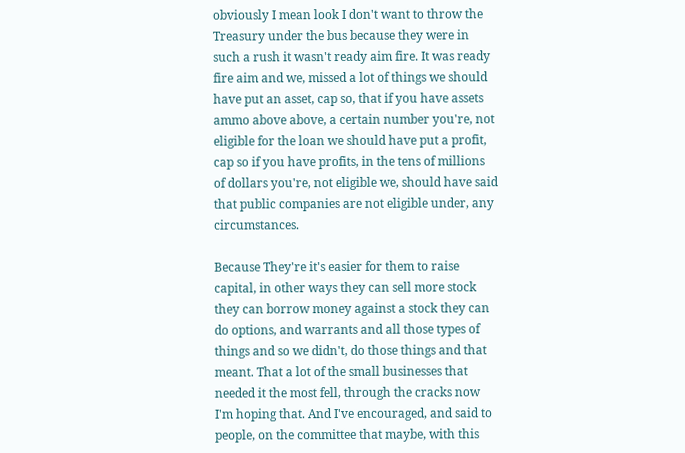obviously I mean look I don't want to throw the Treasury under the bus because they were in such a rush it wasn't ready aim fire. It was ready fire aim and we, missed a lot of things we should have put an asset, cap so, that if you have assets ammo above above, a certain number you're, not eligible for the loan we should have put a profit, cap so if you have profits, in the tens of millions of dollars you're, not eligible we, should have said that public companies are not eligible under, any circumstances.

Because They're it's easier for them to raise capital, in other ways they can sell more stock they can borrow money against a stock they can do options, and warrants and all those types of things and so we didn't, do those things and that meant. That a lot of the small businesses that needed it the most fell, through the cracks now I'm hoping that. And I've encouraged, and said to people, on the committee that maybe, with this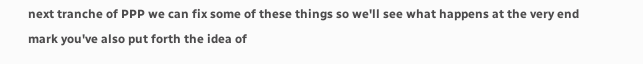next tranche of PPP we can fix some of these things so we'll see what happens at the very end mark you've also put forth the idea of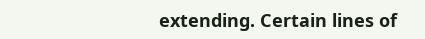extending. Certain lines of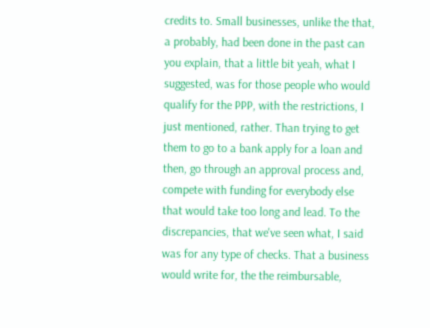credits to. Small businesses, unlike the that, a probably, had been done in the past can you explain, that a little bit yeah, what I suggested, was for those people who would qualify for the PPP, with the restrictions, I just mentioned, rather. Than trying to get them to go to a bank apply for a loan and then, go through an approval process and, compete with funding for everybody else that would take too long and lead. To the discrepancies, that we've seen what, I said was for any type of checks. That a business would write for, the the reimbursable,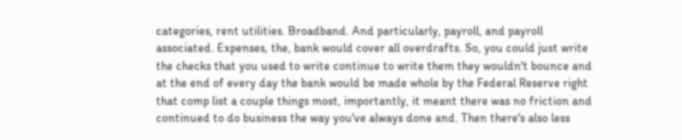categories, rent utilities. Broadband. And particularly, payroll, and payroll associated. Expenses, the, bank would cover all overdrafts. So, you could just write the checks that you used to write continue to write them they wouldn't bounce and at the end of every day the bank would be made whole by the Federal Reserve right that comp list a couple things most, importantly, it meant there was no friction and continued to do business the way you've always done and. Then there's also less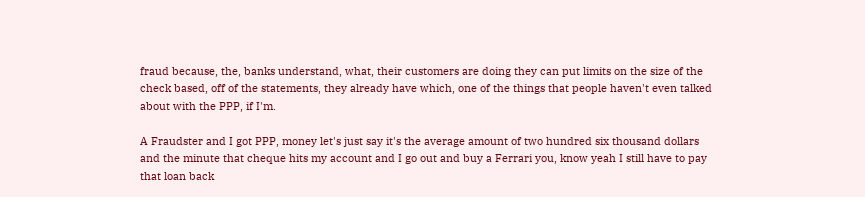fraud because, the, banks understand, what, their customers are doing they can put limits on the size of the check based, off of the statements, they already have which, one of the things that people haven't even talked about with the PPP, if I'm.

A Fraudster and I got PPP, money let's just say it's the average amount of two hundred six thousand dollars and the minute that cheque hits my account and I go out and buy a Ferrari you, know yeah I still have to pay that loan back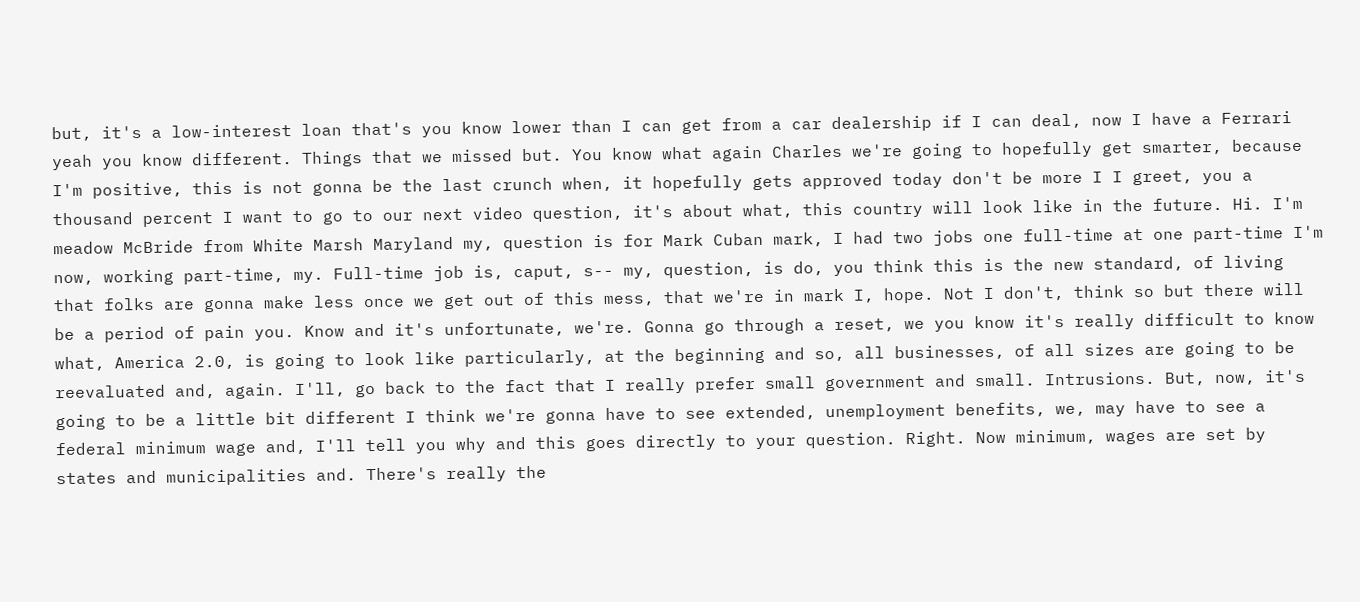but, it's a low-interest loan that's you know lower than I can get from a car dealership if I can deal, now I have a Ferrari yeah you know different. Things that we missed but. You know what again Charles we're going to hopefully get smarter, because I'm positive, this is not gonna be the last crunch when, it hopefully gets approved today don't be more I I greet, you a thousand percent I want to go to our next video question, it's about what, this country will look like in the future. Hi. I'm meadow McBride from White Marsh Maryland my, question is for Mark Cuban mark, I had two jobs one full-time at one part-time I'm now, working part-time, my. Full-time job is, caput, s-- my, question, is do, you think this is the new standard, of living that folks are gonna make less once we get out of this mess, that we're in mark I, hope. Not I don't, think so but there will be a period of pain you. Know and it's unfortunate, we're. Gonna go through a reset, we you know it's really difficult to know what, America 2.0, is going to look like particularly, at the beginning and so, all businesses, of all sizes are going to be reevaluated and, again. I'll, go back to the fact that I really prefer small government and small. Intrusions. But, now, it's going to be a little bit different I think we're gonna have to see extended, unemployment benefits, we, may have to see a federal minimum wage and, I'll tell you why and this goes directly to your question. Right. Now minimum, wages are set by states and municipalities and. There's really the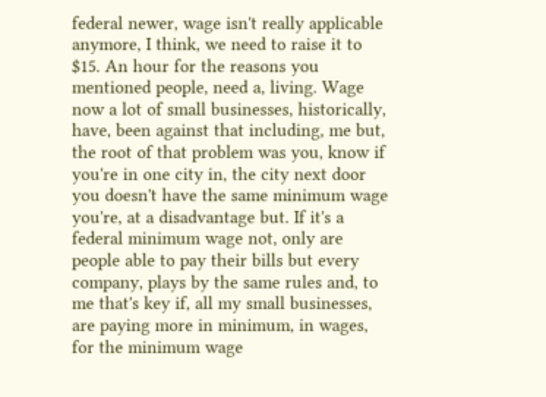federal newer, wage isn't really applicable anymore, I think, we need to raise it to $15. An hour for the reasons you mentioned people, need a, living. Wage now a lot of small businesses, historically, have, been against that including, me but, the root of that problem was you, know if you're in one city in, the city next door you doesn't have the same minimum wage you're, at a disadvantage but. If it's a federal minimum wage not, only are people able to pay their bills but every company, plays by the same rules and, to me that's key if, all my small businesses, are paying more in minimum, in wages, for the minimum wage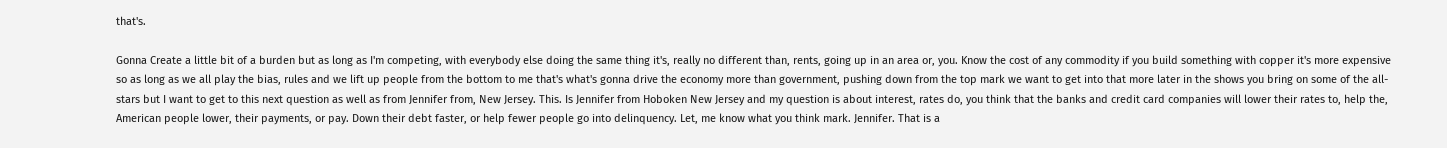that's.

Gonna Create a little bit of a burden but as long as I'm competing, with everybody else doing the same thing it's, really no different than, rents, going up in an area or, you. Know the cost of any commodity if you build something with copper it's more expensive so as long as we all play the bias, rules and we lift up people from the bottom to me that's what's gonna drive the economy more than government, pushing down from the top mark we want to get into that more later in the shows you bring on some of the all-stars but I want to get to this next question as well as from Jennifer from, New Jersey. This. Is Jennifer from Hoboken New Jersey and my question is about interest, rates do, you think that the banks and credit card companies will lower their rates to, help the, American people lower, their payments, or pay. Down their debt faster, or help fewer people go into delinquency. Let, me know what you think mark. Jennifer. That is a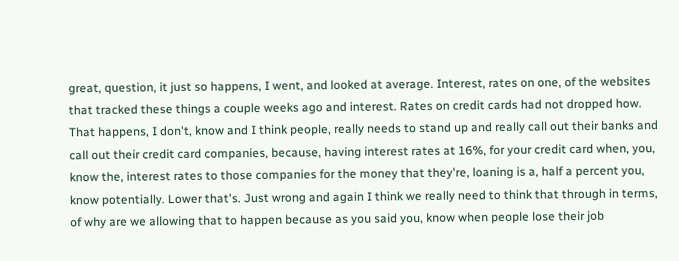great, question, it just so happens, I went, and looked at average. Interest, rates on one, of the websites that tracked these things a couple weeks ago and interest. Rates on credit cards had not dropped how. That happens, I don't, know and I think people, really needs to stand up and really call out their banks and call out their credit card companies, because, having interest rates at 16%, for your credit card when, you, know the, interest rates to those companies for the money that they're, loaning is a, half a percent you, know potentially. Lower that's. Just wrong and again I think we really need to think that through in terms, of why are we allowing that to happen because as you said you, know when people lose their job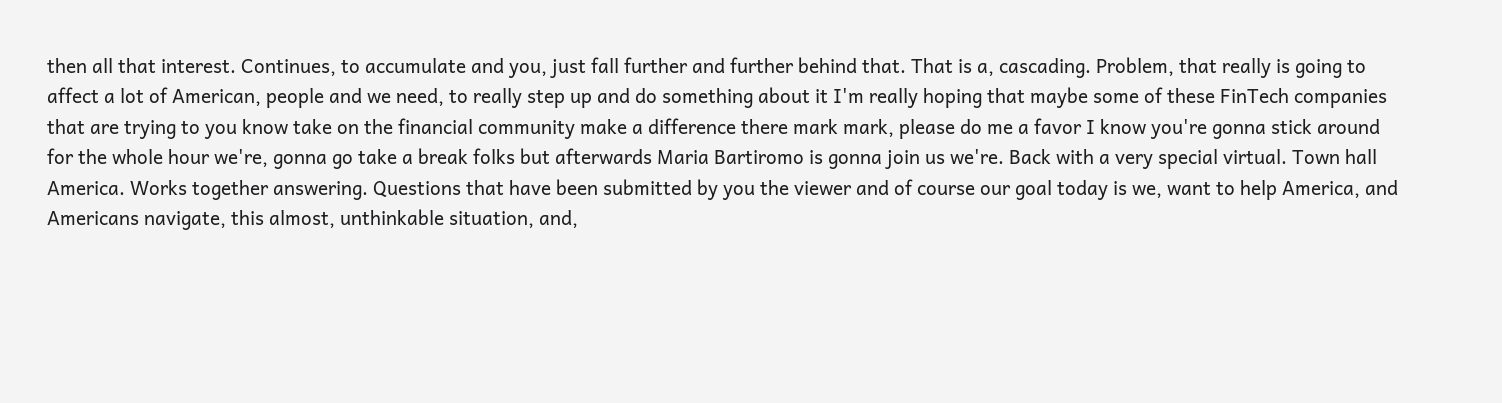then all that interest. Continues, to accumulate and you, just fall further and further behind that. That is a, cascading. Problem, that really is going to affect a lot of American, people and we need, to really step up and do something about it I'm really hoping that maybe some of these FinTech companies that are trying to you know take on the financial community make a difference there mark mark, please do me a favor I know you're gonna stick around for the whole hour we're, gonna go take a break folks but afterwards Maria Bartiromo is gonna join us we're. Back with a very special virtual. Town hall America. Works together answering. Questions that have been submitted by you the viewer and of course our goal today is we, want to help America, and Americans navigate, this almost, unthinkable situation, and,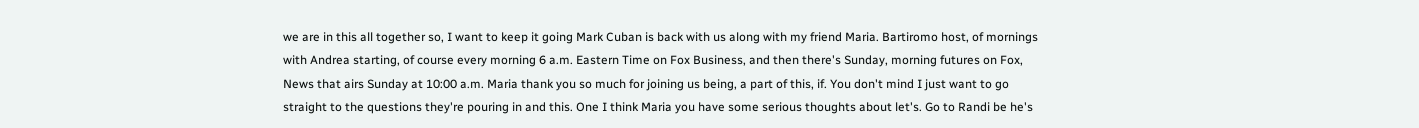we are in this all together so, I want to keep it going Mark Cuban is back with us along with my friend Maria. Bartiromo host, of mornings with Andrea starting, of course every morning 6 a.m. Eastern Time on Fox Business, and then there's Sunday, morning futures on Fox, News that airs Sunday at 10:00 a.m. Maria thank you so much for joining us being, a part of this, if. You don't mind I just want to go straight to the questions they're pouring in and this. One I think Maria you have some serious thoughts about let's. Go to Randi be he's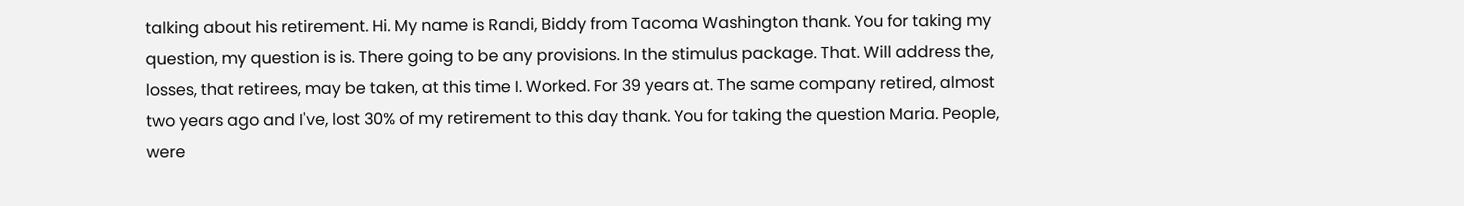talking about his retirement. Hi. My name is Randi, Biddy from Tacoma Washington thank. You for taking my question, my question is is. There going to be any provisions. In the stimulus package. That. Will address the, losses, that retirees, may be taken, at this time I. Worked. For 39 years at. The same company retired, almost two years ago and I've, lost 30% of my retirement to this day thank. You for taking the question Maria. People, were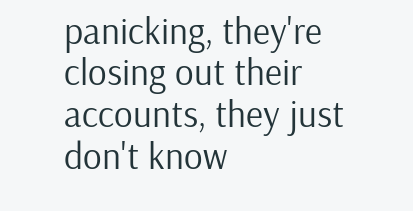panicking, they're closing out their accounts, they just don't know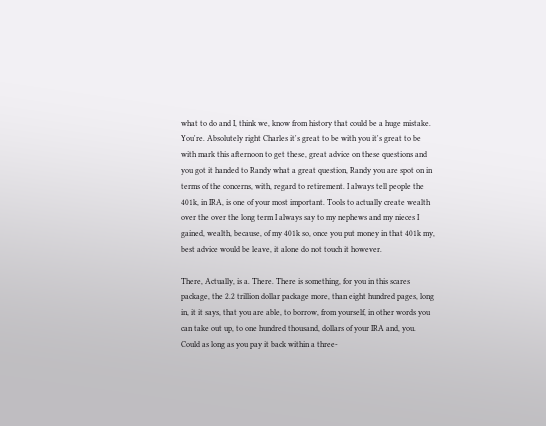what to do and I, think we, know from history that could be a huge mistake. You're. Absolutely right Charles it's great to be with you it's great to be with mark this afternoon to get these, great advice on these questions and you got it handed to Randy what a great question, Randy you are spot on in terms of the concerns, with, regard to retirement. I always tell people the 401k, in IRA, is one of your most important. Tools to actually create wealth over the over the long term I always say to my nephews and my nieces I gained, wealth, because, of my 401k so, once you put money in that 401k my, best advice would be leave, it alone do not touch it however.

There, Actually, is a. There. There is something, for you in this scares package, the 2.2 trillion dollar package more, than eight hundred pages, long in, it it says, that you are able, to borrow, from yourself, in other words you can take out up, to one hundred thousand, dollars of your IRA and, you. Could as long as you pay it back within a three-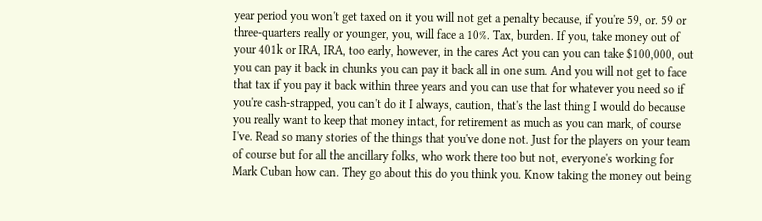year period you won't get taxed on it you will not get a penalty because, if you're 59, or. 59 or three-quarters really or younger, you, will face a 10%. Tax, burden. If you, take money out of your 401k or IRA, IRA, too early, however, in the cares Act you can you can take $100,000, out you can pay it back in chunks you can pay it back all in one sum. And you will not get to face that tax if you pay it back within three years and you can use that for whatever you need so if you're cash-strapped, you can't do it I always, caution, that's the last thing I would do because you really want to keep that money intact, for retirement as much as you can mark, of course I've. Read so many stories of the things that you've done not. Just for the players on your team of course but for all the ancillary folks, who work there too but not, everyone's working for Mark Cuban how can. They go about this do you think you. Know taking the money out being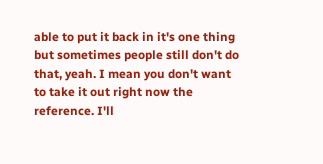able to put it back in it's one thing but sometimes people still don't do that, yeah. I mean you don't want to take it out right now the reference. I'll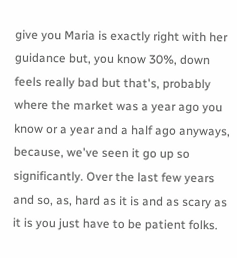give you Maria is exactly right with her guidance but, you know 30%, down feels really bad but that's, probably where the market was a year ago you know or a year and a half ago anyways, because, we've seen it go up so significantly. Over the last few years and so, as, hard as it is and as scary as it is you just have to be patient folks.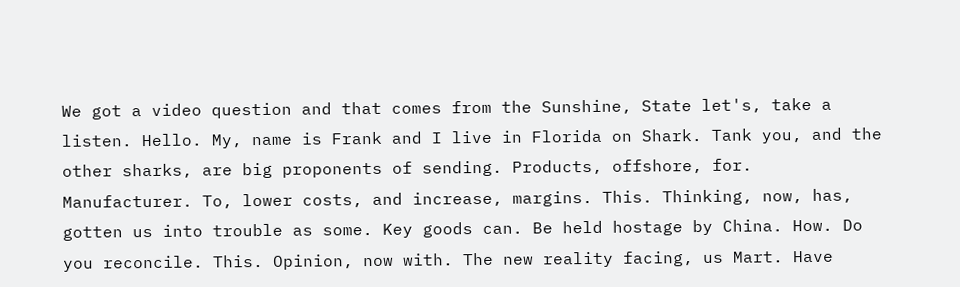We got a video question and that comes from the Sunshine, State let's, take a listen. Hello. My, name is Frank and I live in Florida on Shark. Tank you, and the other sharks, are big proponents of sending. Products, offshore, for. Manufacturer. To, lower costs, and increase, margins. This. Thinking, now, has, gotten us into trouble as some. Key goods can. Be held hostage by China. How. Do you reconcile. This. Opinion, now with. The new reality facing, us Mart. Have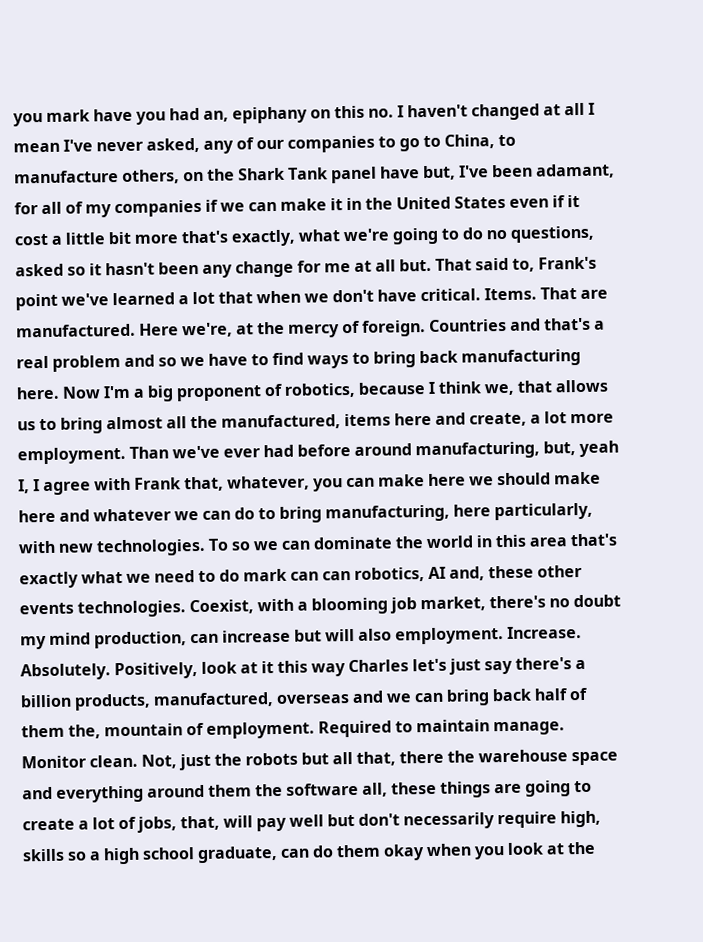you mark have you had an, epiphany on this no. I haven't changed at all I mean I've never asked, any of our companies to go to China, to manufacture others, on the Shark Tank panel have but, I've been adamant, for all of my companies if we can make it in the United States even if it cost a little bit more that's exactly, what we're going to do no questions, asked so it hasn't been any change for me at all but. That said to, Frank's point we've learned a lot that when we don't have critical. Items. That are manufactured. Here we're, at the mercy of foreign. Countries and that's a real problem and so we have to find ways to bring back manufacturing here. Now I'm a big proponent of robotics, because I think we, that allows us to bring almost all the manufactured, items here and create, a lot more employment. Than we've ever had before around manufacturing, but, yeah I, I agree with Frank that, whatever, you can make here we should make here and whatever we can do to bring manufacturing, here particularly, with new technologies. To so we can dominate the world in this area that's exactly what we need to do mark can can robotics, AI and, these other events technologies. Coexist, with a blooming job market, there's no doubt my mind production, can increase but will also employment. Increase. Absolutely. Positively, look at it this way Charles let's just say there's a billion products, manufactured, overseas and we can bring back half of them the, mountain of employment. Required to maintain manage. Monitor clean. Not, just the robots but all that, there the warehouse space and everything around them the software all, these things are going to create a lot of jobs, that, will pay well but don't necessarily require high, skills so a high school graduate, can do them okay when you look at the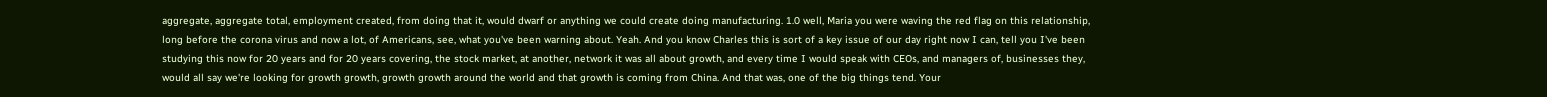aggregate, aggregate total, employment created, from doing that it, would dwarf or anything we could create doing manufacturing. 1.0 well, Maria you were waving the red flag on this relationship, long before the corona virus and now a lot, of Americans, see, what you've been warning about. Yeah. And you know Charles this is sort of a key issue of our day right now I can, tell you I've been studying this now for 20 years and for 20 years covering, the stock market, at another, network it was all about growth, and every time I would speak with CEOs, and managers of, businesses they, would all say we're looking for growth growth, growth growth around the world and that growth is coming from China. And that was, one of the big things tend. Your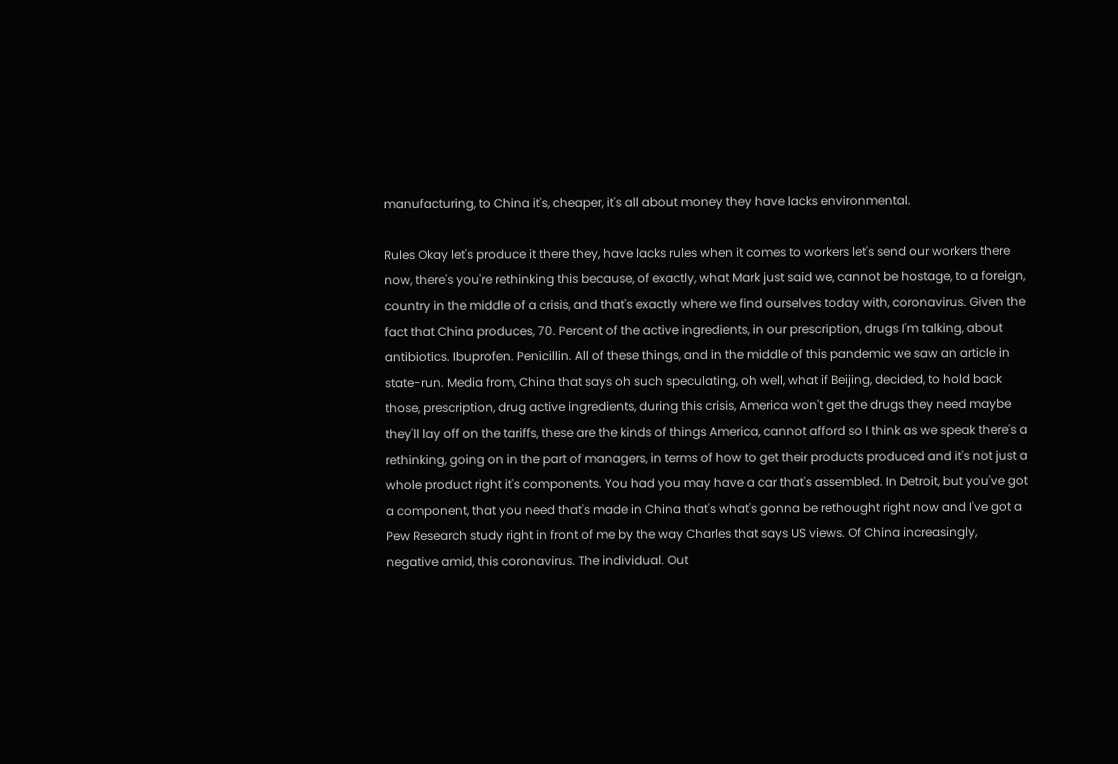manufacturing, to China it's, cheaper, it's all about money they have lacks environmental.

Rules Okay let's produce it there they, have lacks rules when it comes to workers let's send our workers there now, there's you're rethinking this because, of exactly, what Mark just said we, cannot be hostage, to a foreign, country in the middle of a crisis, and that's exactly where we find ourselves today with, coronavirus. Given the fact that China produces, 70. Percent of the active ingredients, in our prescription, drugs I'm talking, about antibiotics. Ibuprofen. Penicillin. All of these things, and in the middle of this pandemic we saw an article in state-run. Media from, China that says oh such speculating, oh well, what if Beijing, decided, to hold back those, prescription, drug active ingredients, during this crisis, America won't get the drugs they need maybe they'll lay off on the tariffs, these are the kinds of things America, cannot afford so I think as we speak there's a rethinking, going on in the part of managers, in terms of how to get their products produced and it's not just a whole product right it's components. You had you may have a car that's assembled. In Detroit, but you've got a component, that you need that's made in China that's what's gonna be rethought right now and I've got a Pew Research study right in front of me by the way Charles that says US views. Of China increasingly, negative amid, this coronavirus. The individual. Out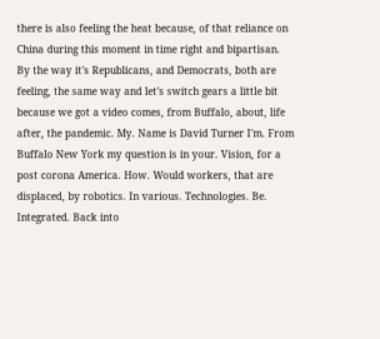there is also feeling the heat because, of that reliance on China during this moment in time right and bipartisan. By the way it's Republicans, and Democrats, both are feeling, the same way and let's switch gears a little bit because we got a video comes, from Buffalo, about, life after, the pandemic. My. Name is David Turner I'm. From Buffalo New York my question is in your. Vision, for a post corona America. How. Would workers, that are displaced, by robotics. In various. Technologies. Be. Integrated. Back into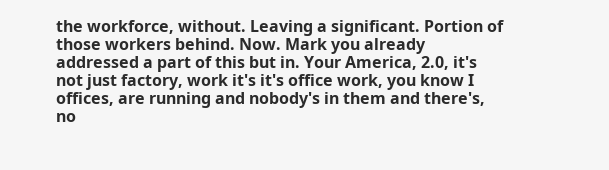the workforce, without. Leaving a significant. Portion of those workers behind. Now. Mark you already addressed a part of this but in. Your America, 2.0, it's not just factory, work it's it's office work, you know I offices, are running and nobody's in them and there's, no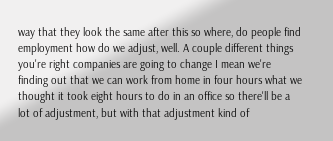way that they look the same after this so where, do people find employment how do we adjust, well. A couple different things you're right companies are going to change I mean we're finding out that we can work from home in four hours what we thought it took eight hours to do in an office so there'll be a lot of adjustment, but with that adjustment kind of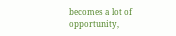becomes a lot of opportunity,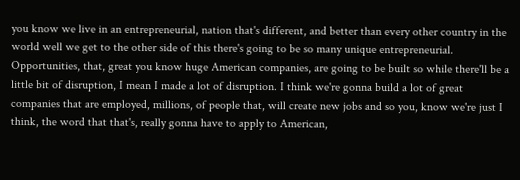you know we live in an entrepreneurial, nation that's different, and better than every other country in the world well we get to the other side of this there's going to be so many unique entrepreneurial. Opportunities, that, great you know huge American companies, are going to be built so while there'll be a little bit of disruption, I mean I made a lot of disruption. I think we're gonna build a lot of great companies that are employed, millions, of people that, will create new jobs and so you, know we're just I think, the word that that's, really gonna have to apply to American,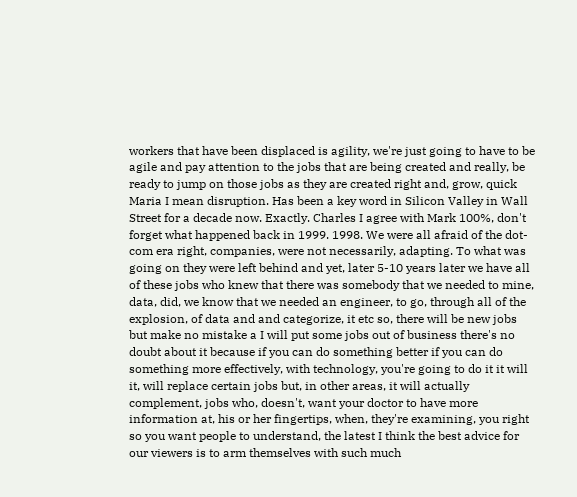workers that have been displaced is agility, we're just going to have to be agile and pay attention to the jobs that are being created and really, be ready to jump on those jobs as they are created right and, grow, quick Maria I mean disruption. Has been a key word in Silicon Valley in Wall Street for a decade now. Exactly. Charles I agree with Mark 100%, don't forget what happened back in 1999. 1998. We were all afraid of the dot-com era right, companies, were not necessarily, adapting. To what was going on they were left behind and yet, later 5-10 years later we have all of these jobs who knew that there was somebody that we needed to mine, data, did, we know that we needed an engineer, to go, through all of the explosion, of data and and categorize, it etc so, there will be new jobs but make no mistake a I will put some jobs out of business there's no doubt about it because if you can do something better if you can do something more effectively, with technology, you're going to do it it will it, will replace certain jobs but, in other areas, it will actually complement, jobs who, doesn't, want your doctor to have more information at, his or her fingertips, when, they're examining, you right so you want people to understand, the latest I think the best advice for our viewers is to arm themselves with such much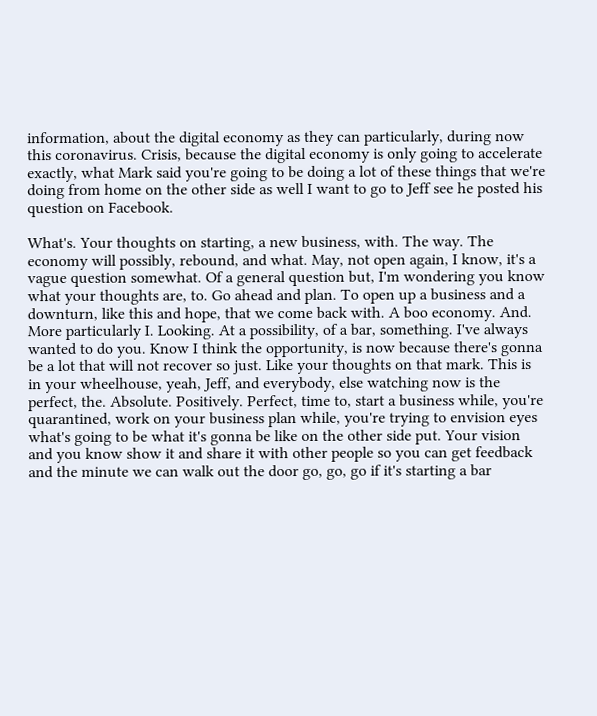information, about the digital economy as they can particularly, during now this coronavirus. Crisis, because the digital economy is only going to accelerate exactly, what Mark said you're going to be doing a lot of these things that we're doing from home on the other side as well I want to go to Jeff see he posted his question on Facebook.

What's. Your thoughts on starting, a new business, with. The way. The economy will possibly, rebound, and what. May, not open again, I know, it's a vague question somewhat. Of a general question but, I'm wondering you know what your thoughts are, to. Go ahead and plan. To open up a business and a downturn, like this and hope, that we come back with. A boo economy. And. More particularly I. Looking. At a possibility, of a bar, something. I've always wanted to do you. Know I think the opportunity, is now because there's gonna be a lot that will not recover so just. Like your thoughts on that mark. This is in your wheelhouse, yeah, Jeff, and everybody, else watching now is the perfect, the. Absolute. Positively. Perfect, time to, start a business while, you're quarantined, work on your business plan while, you're trying to envision eyes what's going to be what it's gonna be like on the other side put. Your vision and you know show it and share it with other people so you can get feedback and the minute we can walk out the door go, go, go if it's starting a bar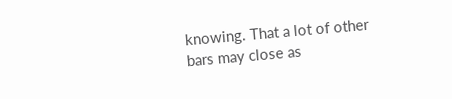knowing. That a lot of other bars may close as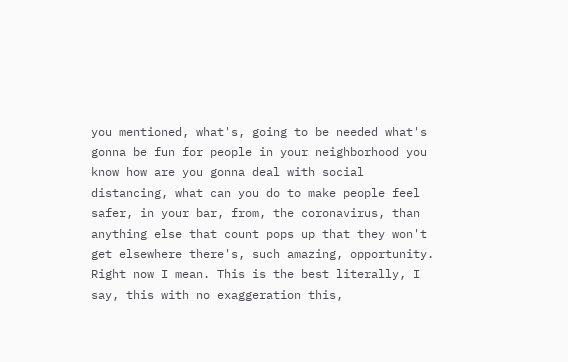you mentioned, what's, going to be needed what's gonna be fun for people in your neighborhood you know how are you gonna deal with social distancing, what can you do to make people feel safer, in your bar, from, the coronavirus, than anything else that count pops up that they won't get elsewhere there's, such amazing, opportunity. Right now I mean. This is the best literally, I say, this with no exaggeration this,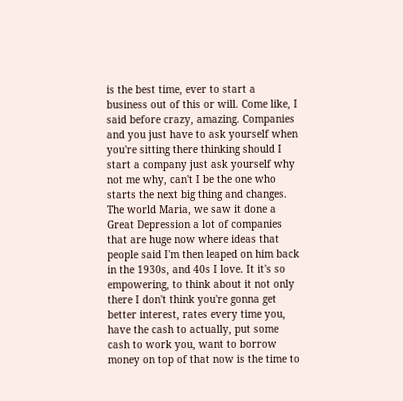is the best time, ever to start a business out of this or will. Come like, I said before crazy, amazing. Companies and you just have to ask yourself when you're sitting there thinking should I start a company just ask yourself why not me why, can't I be the one who starts the next big thing and changes. The world Maria, we saw it done a Great Depression a lot of companies that are huge now where ideas that people said I'm then leaped on him back in the 1930s, and 40s I love. It it's so empowering, to think about it not only there I don't think you're gonna get better interest, rates every time you, have the cash to actually, put some cash to work you, want to borrow money on top of that now is the time to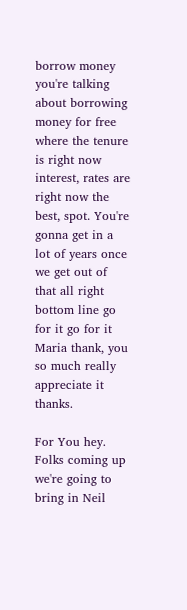borrow money you're talking about borrowing money for free where the tenure is right now interest, rates are right now the best, spot. You're gonna get in a lot of years once we get out of that all right bottom line go for it go for it Maria thank, you so much really appreciate it thanks.

For You hey. Folks coming up we're going to bring in Neil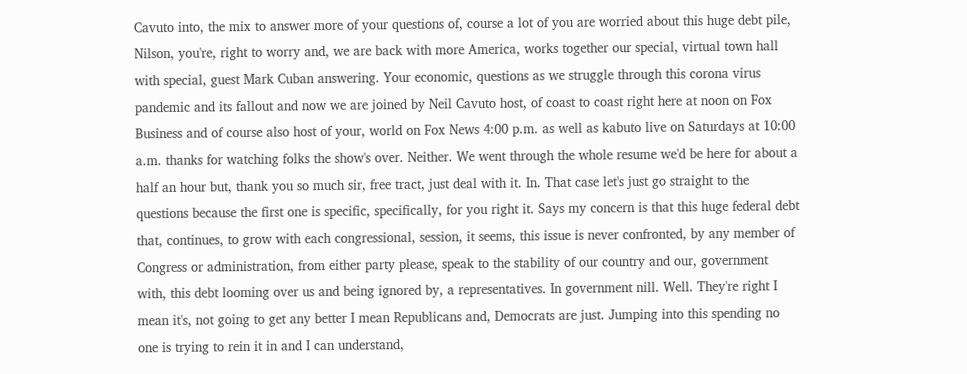Cavuto into, the mix to answer more of your questions of, course a lot of you are worried about this huge debt pile, Nilson, you're, right to worry and, we are back with more America, works together our special, virtual town hall with special, guest Mark Cuban answering. Your economic, questions as we struggle through this corona virus pandemic and its fallout and now we are joined by Neil Cavuto host, of coast to coast right here at noon on Fox Business and of course also host of your, world on Fox News 4:00 p.m. as well as kabuto live on Saturdays at 10:00 a.m. thanks for watching folks the show's over. Neither. We went through the whole resume we'd be here for about a half an hour but, thank you so much sir, free tract, just deal with it. In. That case let's just go straight to the questions because the first one is specific, specifically, for you right it. Says my concern is that this huge federal debt that, continues, to grow with each congressional, session, it seems, this issue is never confronted, by any member of Congress or administration, from either party please, speak to the stability of our country and our, government with, this debt looming over us and being ignored by, a representatives. In government nill. Well. They're right I mean it's, not going to get any better I mean Republicans and, Democrats are just. Jumping into this spending no one is trying to rein it in and I can understand,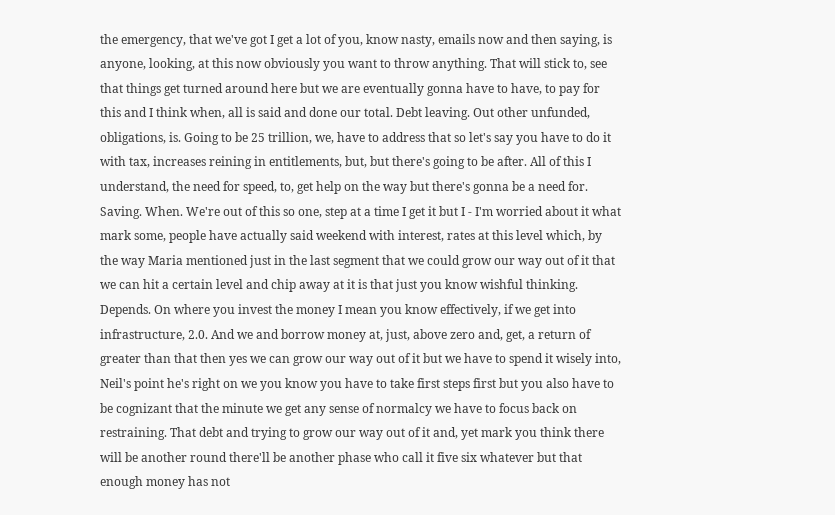the emergency, that we've got I get a lot of you, know nasty, emails now and then saying, is anyone, looking, at this now obviously you want to throw anything. That will stick to, see that things get turned around here but we are eventually gonna have to have, to pay for this and I think when, all is said and done our total. Debt leaving. Out other unfunded, obligations, is. Going to be 25 trillion, we, have to address that so let's say you have to do it with tax, increases reining in entitlements, but, but there's going to be after. All of this I understand, the need for speed, to, get help on the way but there's gonna be a need for. Saving. When. We're out of this so one, step at a time I get it but I - I'm worried about it what mark some, people have actually said weekend with interest, rates at this level which, by the way Maria mentioned just in the last segment that we could grow our way out of it that we can hit a certain level and chip away at it is that just you know wishful thinking. Depends. On where you invest the money I mean you know effectively, if we get into infrastructure, 2.0. And we and borrow money at, just, above zero and, get, a return of greater than that then yes we can grow our way out of it but we have to spend it wisely into, Neil's point he's right on we you know you have to take first steps first but you also have to be cognizant that the minute we get any sense of normalcy we have to focus back on restraining. That debt and trying to grow our way out of it and, yet mark you think there will be another round there'll be another phase who call it five six whatever but that enough money has not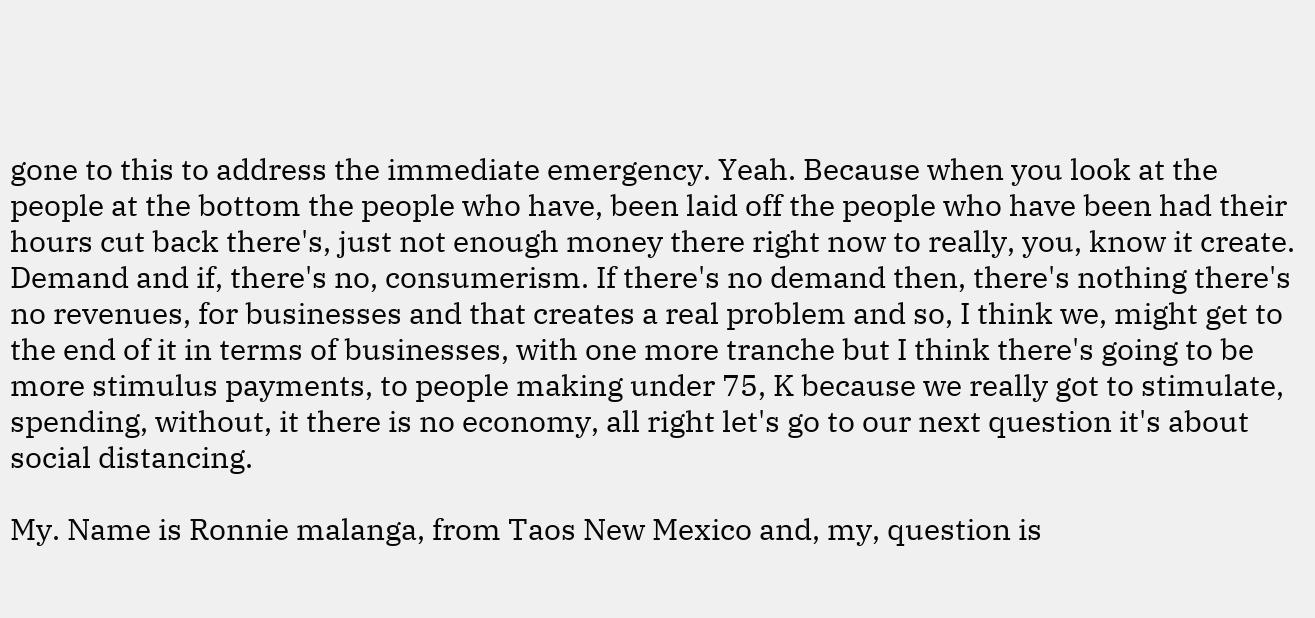gone to this to address the immediate emergency. Yeah. Because when you look at the people at the bottom the people who have, been laid off the people who have been had their hours cut back there's, just not enough money there right now to really, you, know it create. Demand and if, there's no, consumerism. If there's no demand then, there's nothing there's no revenues, for businesses and that creates a real problem and so, I think we, might get to the end of it in terms of businesses, with one more tranche but I think there's going to be more stimulus payments, to people making under 75, K because we really got to stimulate, spending, without, it there is no economy, all right let's go to our next question it's about social distancing.

My. Name is Ronnie malanga, from Taos New Mexico and, my, question is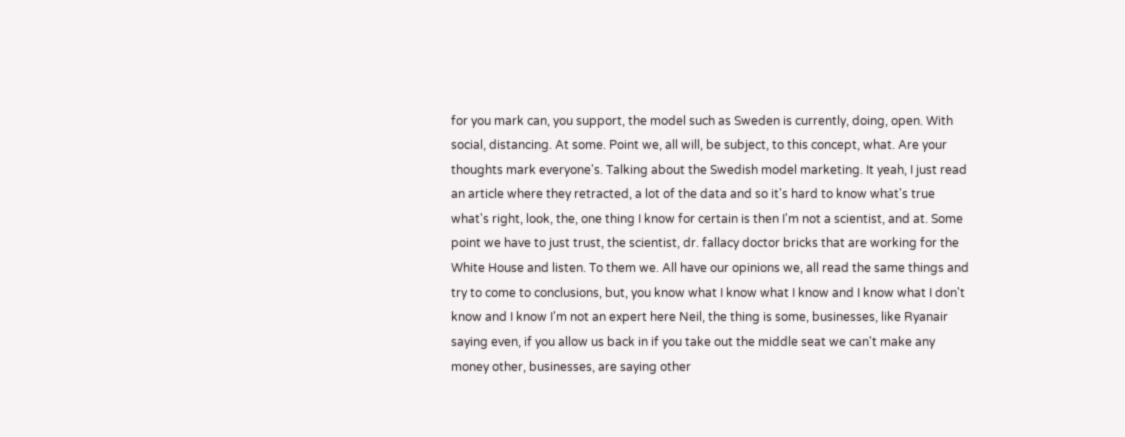for you mark can, you support, the model such as Sweden is currently, doing, open. With social, distancing. At some. Point we, all will, be subject, to this concept, what. Are your thoughts mark everyone's. Talking about the Swedish model marketing. It yeah, I just read an article where they retracted, a lot of the data and so it's hard to know what's true what's right, look, the, one thing I know for certain is then I'm not a scientist, and at. Some point we have to just trust, the scientist, dr. fallacy doctor bricks that are working for the White House and listen. To them we. All have our opinions we, all read the same things and try to come to conclusions, but, you know what I know what I know and I know what I don't know and I know I'm not an expert here Neil, the thing is some, businesses, like Ryanair saying even, if you allow us back in if you take out the middle seat we can't make any money other, businesses, are saying other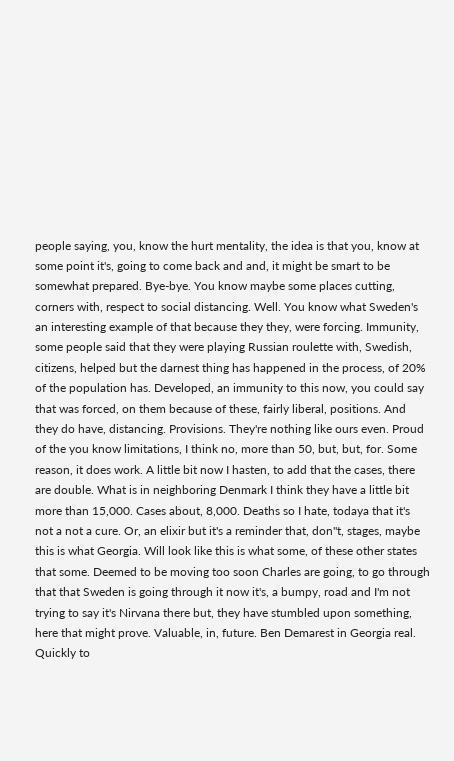people saying, you, know the hurt mentality, the idea is that you, know at some point it's, going to come back and and, it might be smart to be somewhat prepared. Bye-bye. You know maybe some places cutting, corners with, respect to social distancing. Well. You know what Sweden's an interesting example of that because they they, were forcing. Immunity, some people said that they were playing Russian roulette with, Swedish, citizens, helped but the darnest thing has happened in the process, of 20% of the population has. Developed, an immunity to this now, you could say that was forced, on them because of these, fairly liberal, positions. And they do have, distancing. Provisions. They're nothing like ours even. Proud of the you know limitations, I think no, more than 50, but, but, for. Some reason, it does work. A little bit now I hasten, to add that the cases, there are double. What is in neighboring Denmark I think they have a little bit more than 15,000. Cases about, 8,000. Deaths so I hate, todaya that it's not a not a cure. Or, an elixir but it's a reminder that, don''t, stages, maybe this is what Georgia. Will look like this is what some, of these other states that some. Deemed to be moving too soon Charles are going, to go through that that Sweden is going through it now it's, a bumpy, road and I'm not trying to say it's Nirvana there but, they have stumbled upon something, here that might prove. Valuable, in, future. Ben Demarest in Georgia real. Quickly to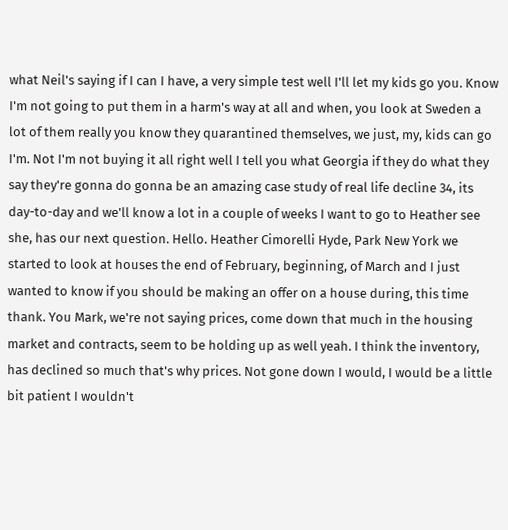what Neil's saying if I can I have, a very simple test well I'll let my kids go you. Know I'm not going to put them in a harm's way at all and when, you look at Sweden a lot of them really you know they quarantined themselves, we just, my, kids can go I'm. Not I'm not buying it all right well I tell you what Georgia if they do what they say they're gonna do gonna be an amazing case study of real life decline 34, its day-to-day and we'll know a lot in a couple of weeks I want to go to Heather see she, has our next question. Hello. Heather Cimorelli Hyde, Park New York we started to look at houses the end of February, beginning, of March and I just wanted to know if you should be making an offer on a house during, this time thank. You Mark, we're not saying prices, come down that much in the housing market and contracts, seem to be holding up as well yeah. I think the inventory, has declined so much that's why prices. Not gone down I would, I would be a little bit patient I wouldn't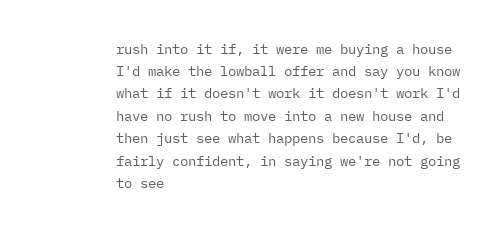rush into it if, it were me buying a house I'd make the lowball offer and say you know what if it doesn't work it doesn't work I'd have no rush to move into a new house and then just see what happens because I'd, be fairly confident, in saying we're not going to see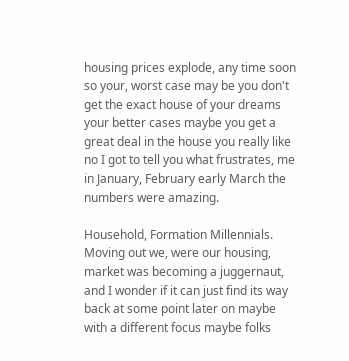housing prices explode, any time soon so your, worst case may be you don't get the exact house of your dreams your better cases maybe you get a great deal in the house you really like no I got to tell you what frustrates, me in January, February early March the numbers were amazing.

Household, Formation Millennials. Moving out we, were our housing, market was becoming a juggernaut, and I wonder if it can just find its way back at some point later on maybe with a different focus maybe folks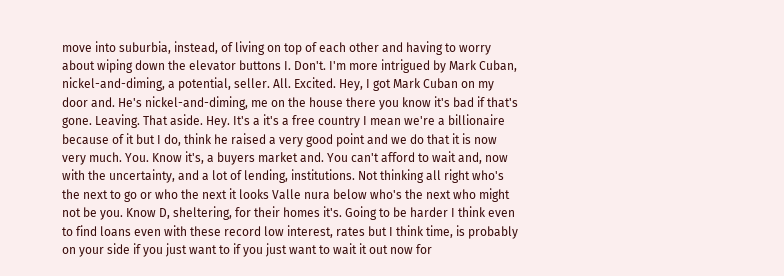move into suburbia, instead, of living on top of each other and having to worry about wiping down the elevator buttons I. Don't. I'm more intrigued by Mark Cuban, nickel-and-diming, a potential, seller. All. Excited. Hey, I got Mark Cuban on my door and. He's nickel-and-diming, me on the house there you know it's bad if that's gone. Leaving. That aside. Hey. It's a it's a free country I mean we're a billionaire because of it but I do, think he raised a very good point and we do that it is now very much. You. Know it's, a buyers market and. You can't afford to wait and, now with the uncertainty, and a lot of lending, institutions. Not thinking all right who's the next to go or who the next it looks Valle nura below who's the next who might not be you. Know D, sheltering, for their homes it's. Going to be harder I think even to find loans even with these record low interest, rates but I think time, is probably on your side if you just want to if you just want to wait it out now for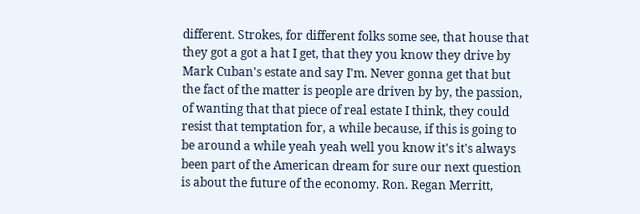different. Strokes, for different folks some see, that house that they got a got a hat I get, that they you know they drive by Mark Cuban's estate and say I'm. Never gonna get that but the fact of the matter is people are driven by by, the passion, of wanting that that piece of real estate I think, they could resist that temptation for, a while because, if this is going to be around a while yeah yeah well you know it's it's always been part of the American dream for sure our next question is about the future of the economy. Ron. Regan Merritt,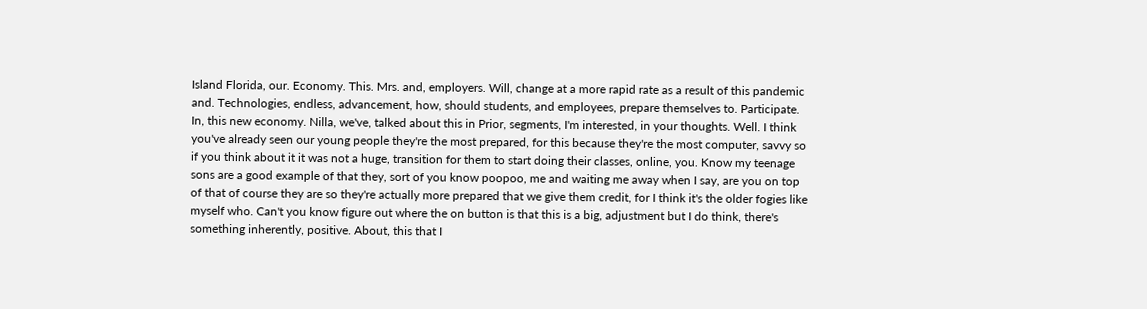Island Florida, our. Economy. This. Mrs. and, employers. Will, change at a more rapid rate as a result of this pandemic and. Technologies, endless, advancement, how, should students, and employees, prepare themselves to. Participate. In, this new economy. Nilla, we've, talked about this in Prior, segments, I'm interested, in your thoughts. Well. I think you've already seen our young people they're the most prepared, for this because they're the most computer, savvy so if you think about it it was not a huge, transition for them to start doing their classes, online, you. Know my teenage sons are a good example of that they, sort of you know poopoo, me and waiting me away when I say, are you on top of that of course they are so they're actually more prepared that we give them credit, for I think it's the older fogies like myself who. Can't you know figure out where the on button is that this is a big, adjustment but I do think, there's something inherently, positive. About, this that I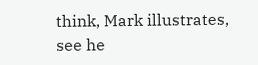think, Mark illustrates, see he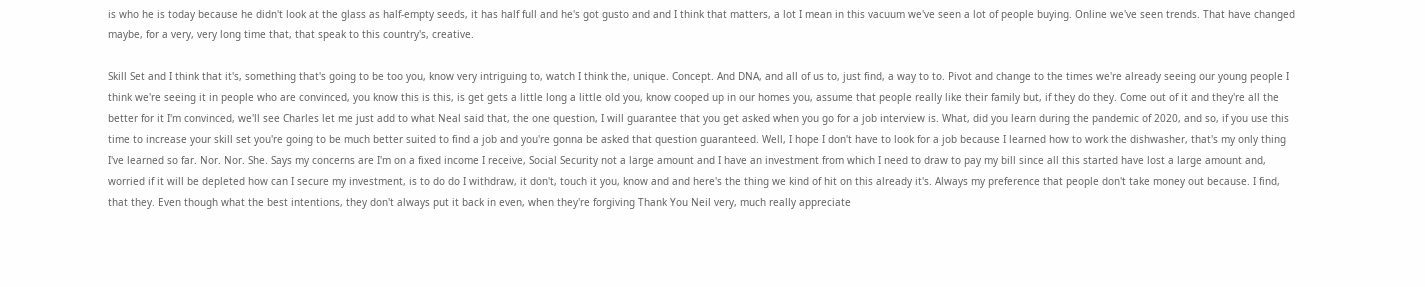is who he is today because he didn't look at the glass as half-empty seeds, it has half full and he's got gusto and and I think that matters, a lot I mean in this vacuum we've seen a lot of people buying. Online we've seen trends. That have changed maybe, for a very, very long time that, that speak to this country's, creative.

Skill Set and I think that it's, something that's going to be too you, know very intriguing to, watch I think the, unique. Concept. And DNA, and all of us to, just find, a way to to. Pivot and change to the times we're already seeing our young people I think we're seeing it in people who are convinced, you know this is this, is get gets a little long a little old you, know cooped up in our homes you, assume that people really like their family but, if they do they. Come out of it and they're all the better for it I'm convinced, we'll see Charles let me just add to what Neal said that, the one question, I will guarantee that you get asked when you go for a job interview is. What, did you learn during the pandemic of 2020, and so, if you use this time to increase your skill set you're going to be much better suited to find a job and you're gonna be asked that question guaranteed. Well, I hope I don't have to look for a job because I learned how to work the dishwasher, that's my only thing I've learned so far. Nor. Nor. She. Says my concerns are I'm on a fixed income I receive, Social Security not a large amount and I have an investment from which I need to draw to pay my bill since all this started have lost a large amount and, worried if it will be depleted how can I secure my investment, is to do do I withdraw, it don't, touch it you, know and and here's the thing we kind of hit on this already it's. Always my preference that people don't take money out because. I find, that they. Even though what the best intentions, they don't always put it back in even, when they're forgiving Thank You Neil very, much really appreciate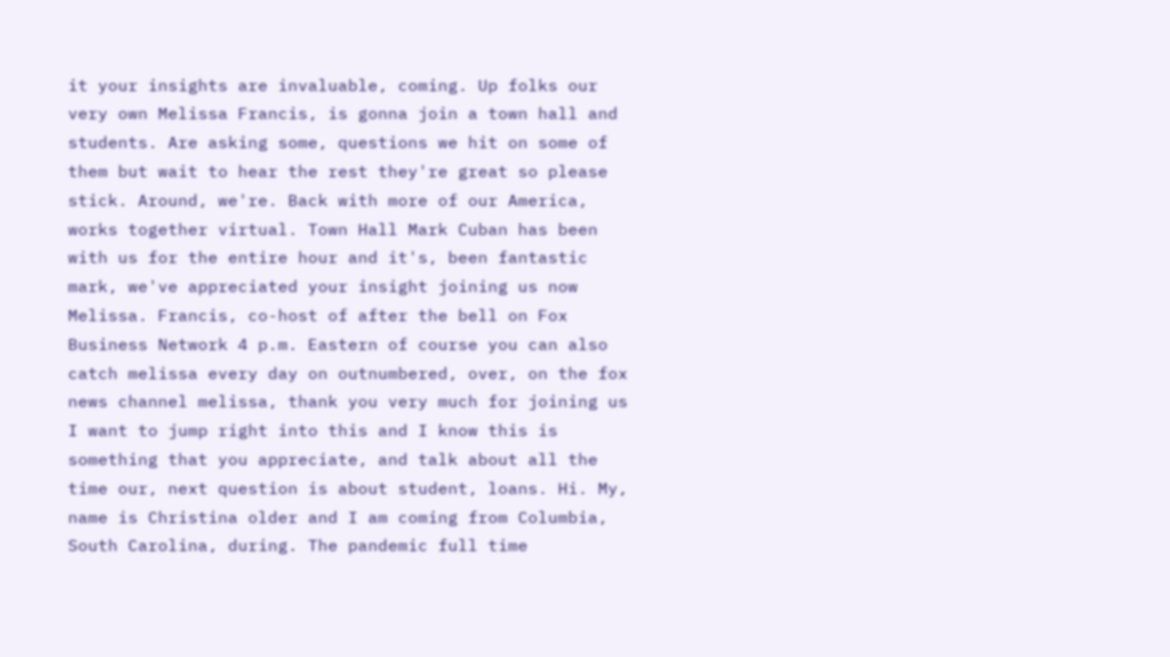it your insights are invaluable, coming. Up folks our very own Melissa Francis, is gonna join a town hall and students. Are asking some, questions we hit on some of them but wait to hear the rest they're great so please stick. Around, we're. Back with more of our America, works together virtual. Town Hall Mark Cuban has been with us for the entire hour and it's, been fantastic mark, we've appreciated your insight joining us now Melissa. Francis, co-host of after the bell on Fox Business Network 4 p.m. Eastern of course you can also catch melissa every day on outnumbered, over, on the fox news channel melissa, thank you very much for joining us I want to jump right into this and I know this is something that you appreciate, and talk about all the time our, next question is about student, loans. Hi. My, name is Christina older and I am coming from Columbia, South Carolina, during. The pandemic full time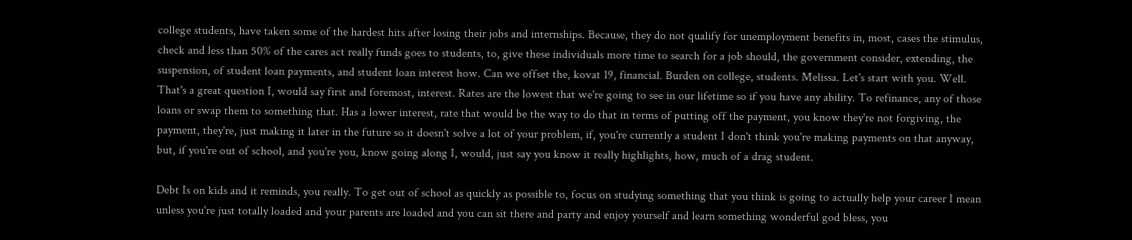college students, have taken some of the hardest hits after losing their jobs and internships. Because, they do not qualify for unemployment benefits in, most, cases the stimulus, check and less than 50% of the cares act really funds goes to students, to, give these individuals more time to search for a job should, the government consider, extending, the suspension, of student loan payments, and student loan interest how. Can we offset the, kovat 19, financial. Burden on college, students. Melissa. Let's start with you. Well. That's a great question I, would say first and foremost, interest. Rates are the lowest that we're going to see in our lifetime so if you have any ability. To refinance, any of those loans or swap them to something that. Has a lower interest, rate that would be the way to do that in terms of putting off the payment, you know they're not forgiving, the payment, they're, just making it later in the future so it doesn't solve a lot of your problem, if, you're currently a student I don't think you're making payments on that anyway, but, if you're out of school, and you're you, know going along I, would, just say you know it really highlights, how, much of a drag student.

Debt Is on kids and it reminds, you really. To get out of school as quickly as possible to, focus on studying something that you think is going to actually help your career I mean unless you're just totally loaded and your parents are loaded and you can sit there and party and enjoy yourself and learn something wonderful god bless, you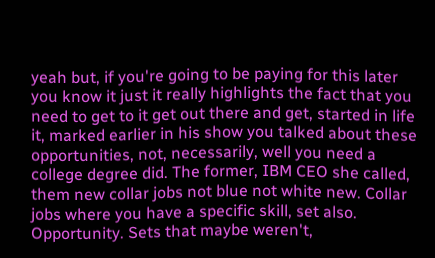yeah but, if you're going to be paying for this later you know it just it really highlights the fact that you need to get to it get out there and get, started in life it, marked earlier in his show you talked about these opportunities, not, necessarily, well you need a college degree did. The former, IBM CEO she called, them new collar jobs not blue not white new. Collar jobs where you have a specific skill, set also. Opportunity. Sets that maybe weren't,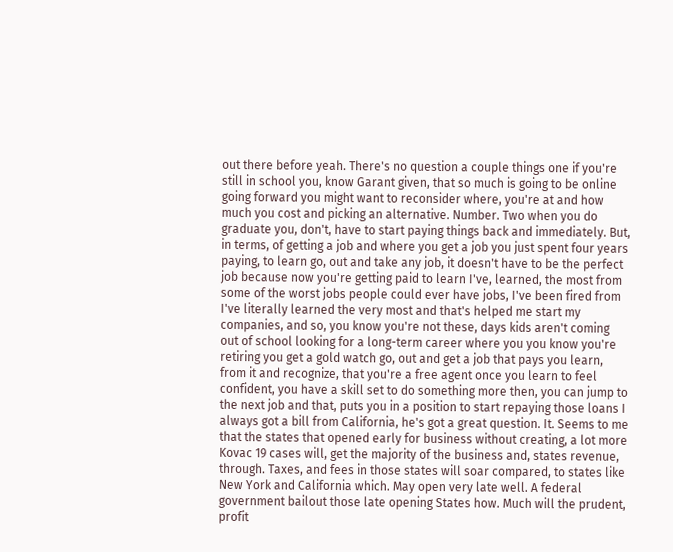out there before yeah. There's no question a couple things one if you're still in school you, know Garant given, that so much is going to be online going forward you might want to reconsider where, you're at and how much you cost and picking an alternative. Number. Two when you do graduate you, don't, have to start paying things back and immediately. But, in terms, of getting a job and where you get a job you just spent four years paying, to learn go, out and take any job, it doesn't have to be the perfect job because now you're getting paid to learn I've, learned, the most from some of the worst jobs people could ever have jobs, I've been fired from I've literally learned the very most and that's helped me start my companies, and so, you know you're not these, days kids aren't coming out of school looking for a long-term career where you you know you're retiring you get a gold watch go, out and get a job that pays you learn, from it and recognize, that you're a free agent once you learn to feel confident, you have a skill set to do something more then, you can jump to the next job and that, puts you in a position to start repaying those loans I always got a bill from California, he's got a great question. It. Seems to me that the states that opened early for business without creating, a lot more Kovac 19 cases will, get the majority of the business and, states revenue, through. Taxes, and fees in those states will soar compared, to states like New York and California which. May open very late well. A federal government bailout those late opening States how. Much will the prudent, profit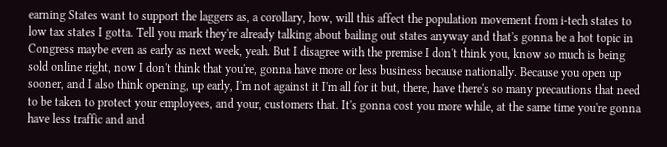earning States want to support the laggers as, a corollary, how, will this affect the population movement from i-tech states to low tax states I gotta. Tell you mark they're already talking about bailing out states anyway and that's gonna be a hot topic in Congress maybe even as early as next week, yeah. But I disagree with the premise I don't think you, know so much is being sold online right, now I don't think that you're, gonna have more or less business because nationally. Because you open up sooner, and I also think opening, up early, I'm not against it I'm all for it but, there, have there's so many precautions that need to be taken to protect your employees, and your, customers that. It's gonna cost you more while, at the same time you're gonna have less traffic and and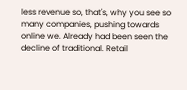less revenue so, that's, why you see so many companies, pushing towards online we. Already had been seen the decline of traditional. Retail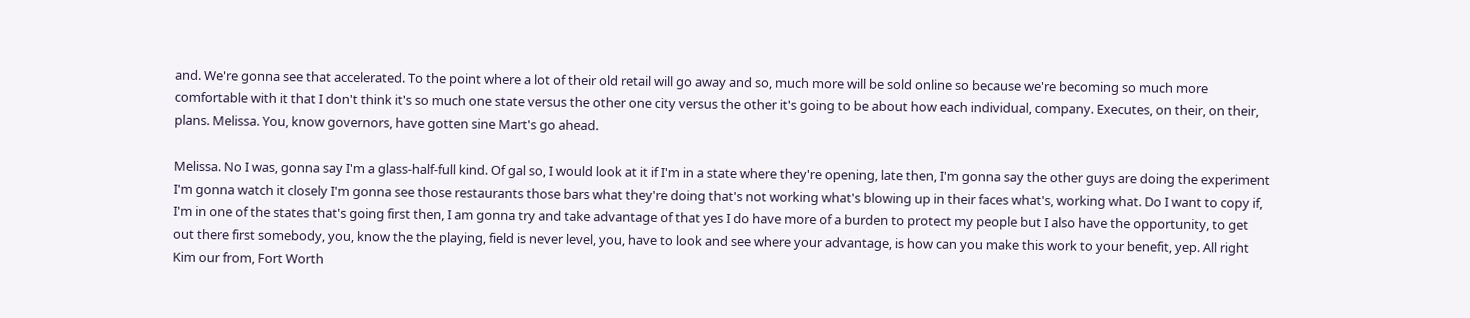and. We're gonna see that accelerated. To the point where a lot of their old retail will go away and so, much more will be sold online so because we're becoming so much more comfortable with it that I don't think it's so much one state versus the other one city versus the other it's going to be about how each individual, company. Executes, on their, on their, plans. Melissa. You, know governors, have gotten sine Mart's go ahead.

Melissa. No I was, gonna say I'm a glass-half-full kind. Of gal so, I would look at it if I'm in a state where they're opening, late then, I'm gonna say the other guys are doing the experiment I'm gonna watch it closely I'm gonna see those restaurants those bars what they're doing that's not working what's blowing up in their faces what's, working what. Do I want to copy if, I'm in one of the states that's going first then, I am gonna try and take advantage of that yes I do have more of a burden to protect my people but I also have the opportunity, to get out there first somebody, you, know the the playing, field is never level, you, have to look and see where your advantage, is how can you make this work to your benefit, yep. All right Kim our from, Fort Worth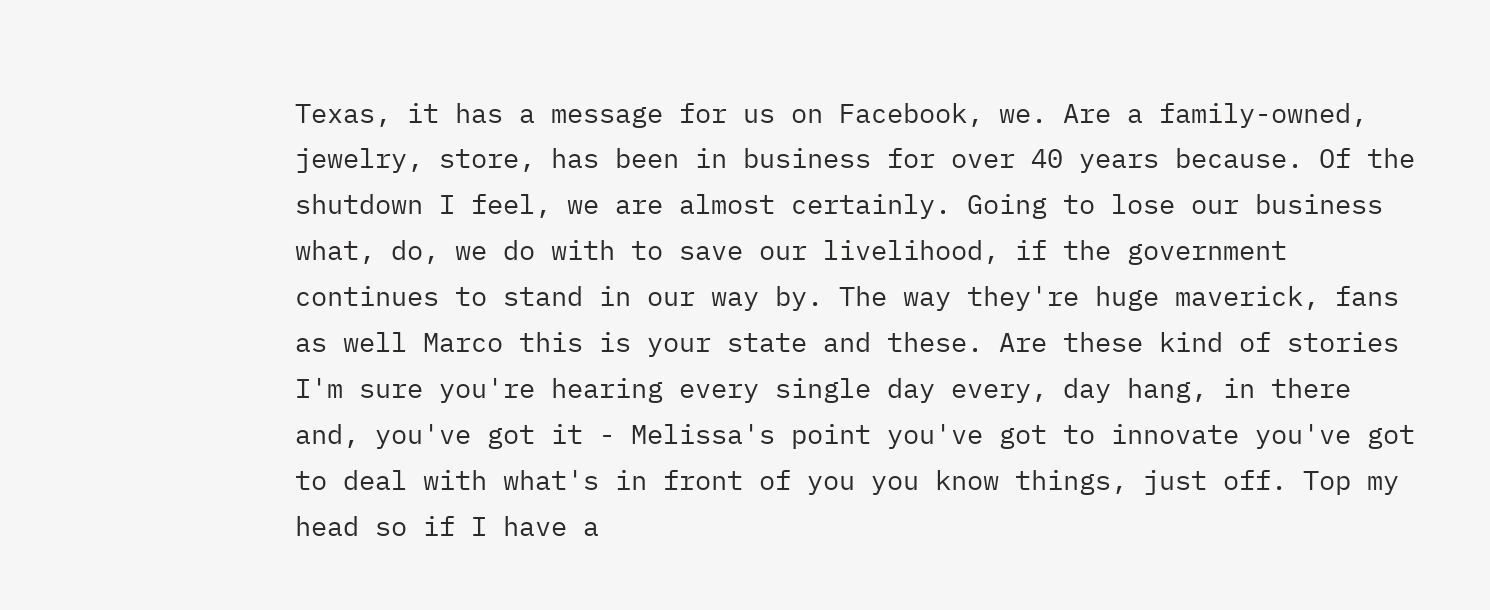Texas, it has a message for us on Facebook, we. Are a family-owned, jewelry, store, has been in business for over 40 years because. Of the shutdown I feel, we are almost certainly. Going to lose our business what, do, we do with to save our livelihood, if the government continues to stand in our way by. The way they're huge maverick, fans as well Marco this is your state and these. Are these kind of stories I'm sure you're hearing every single day every, day hang, in there and, you've got it - Melissa's point you've got to innovate you've got to deal with what's in front of you you know things, just off. Top my head so if I have a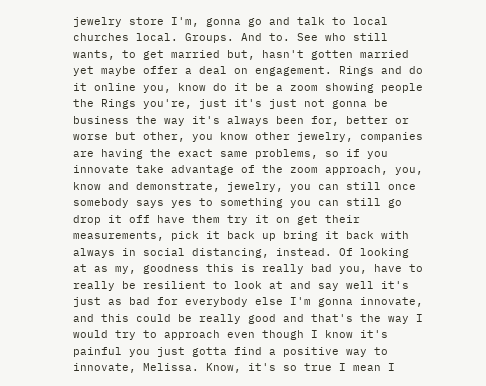jewelry store I'm, gonna go and talk to local churches local. Groups. And to. See who still wants, to get married but, hasn't gotten married yet maybe offer a deal on engagement. Rings and do it online you, know do it be a zoom showing people the Rings you're, just it's just not gonna be business the way it's always been for, better or worse but other, you know other jewelry, companies are having the exact same problems, so if you innovate take advantage of the zoom approach, you, know and demonstrate, jewelry, you can still once somebody says yes to something you can still go drop it off have them try it on get their measurements, pick it back up bring it back with always in social distancing, instead. Of looking at as my, goodness this is really bad you, have to really be resilient to look at and say well it's just as bad for everybody else I'm gonna innovate, and this could be really good and that's the way I would try to approach even though I know it's painful you just gotta find a positive way to innovate, Melissa. Know, it's so true I mean I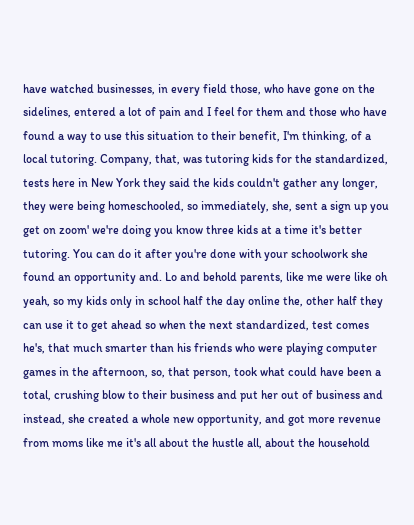have watched businesses, in every field those, who have gone on the sidelines, entered a lot of pain and I feel for them and those who have found a way to use this situation to their benefit, I'm thinking, of a local tutoring. Company, that, was tutoring kids for the standardized, tests here in New York they said the kids couldn't gather any longer, they were being homeschooled, so immediately, she, sent a sign up you get on zoom' we're doing you know three kids at a time it's better tutoring. You can do it after you're done with your schoolwork she found an opportunity and. Lo and behold parents, like me were like oh yeah, so my kids only in school half the day online the, other half they can use it to get ahead so when the next standardized, test comes he's, that much smarter than his friends who were playing computer games in the afternoon, so, that person, took what could have been a total, crushing blow to their business and put her out of business and instead, she created a whole new opportunity, and got more revenue from moms like me it's all about the hustle all, about the household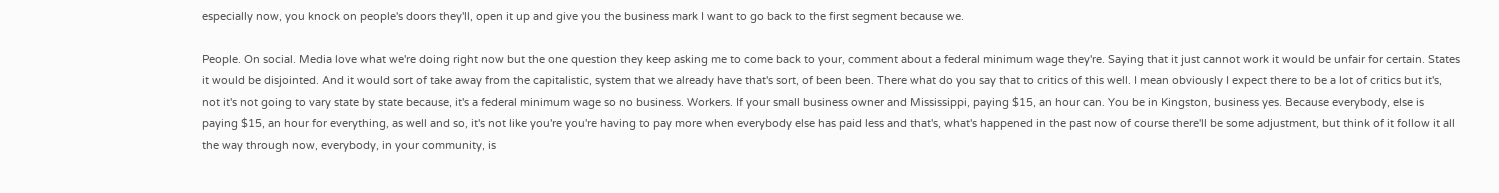especially now, you knock on people's doors they'll, open it up and give you the business mark I want to go back to the first segment because we.

People. On social. Media love what we're doing right now but the one question they keep asking me to come back to your, comment about a federal minimum wage they're. Saying that it just cannot work it would be unfair for certain. States it would be disjointed. And it would sort of take away from the capitalistic, system that we already have that's sort, of been been. There what do you say that to critics of this well. I mean obviously I expect there to be a lot of critics but it's, not it's not going to vary state by state because, it's a federal minimum wage so no business. Workers. If your small business owner and Mississippi, paying $15, an hour can. You be in Kingston, business yes. Because everybody, else is paying $15, an hour for everything, as well and so, it's not like you're you're having to pay more when everybody else has paid less and that's, what's happened in the past now of course there'll be some adjustment, but think of it follow it all the way through now, everybody, in your community, is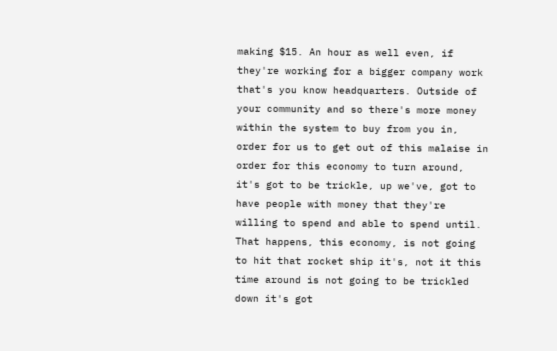making $15. An hour as well even, if they're working for a bigger company work that's you know headquarters. Outside of your community and so there's more money within the system to buy from you in, order for us to get out of this malaise in order for this economy to turn around, it's got to be trickle, up we've, got to have people with money that they're willing to spend and able to spend until. That happens, this economy, is not going to hit that rocket ship it's, not it this time around is not going to be trickled down it's got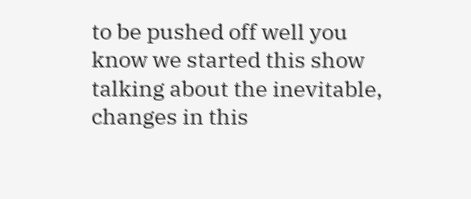to be pushed off well you know we started this show talking about the inevitable, changes in this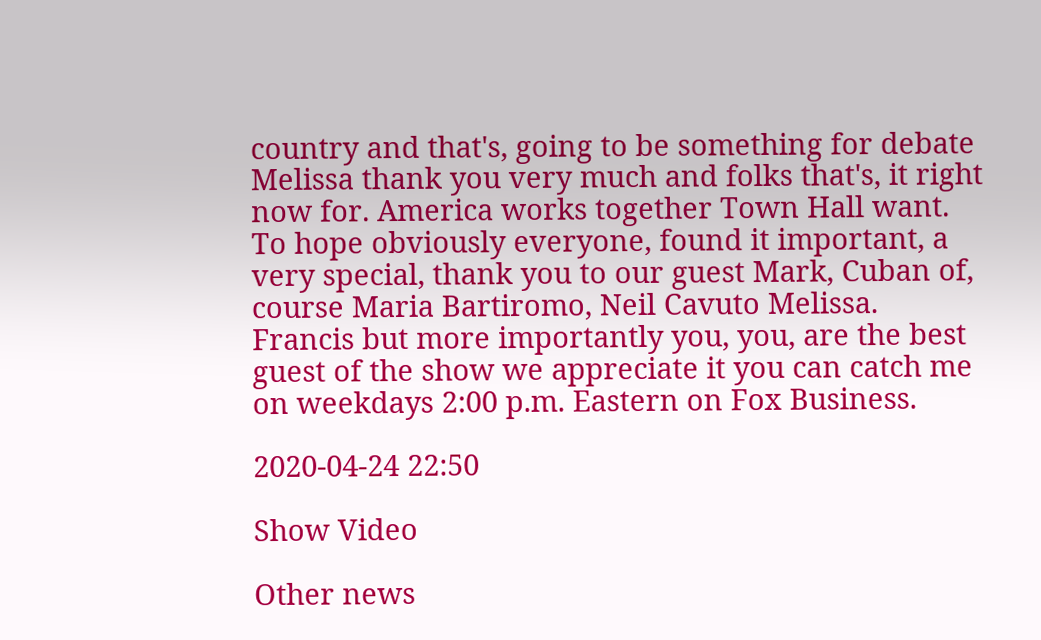country and that's, going to be something for debate Melissa thank you very much and folks that's, it right now for. America works together Town Hall want. To hope obviously everyone, found it important, a very special, thank you to our guest Mark, Cuban of, course Maria Bartiromo, Neil Cavuto Melissa. Francis but more importantly you, you, are the best guest of the show we appreciate it you can catch me on weekdays 2:00 p.m. Eastern on Fox Business.

2020-04-24 22:50

Show Video

Other news